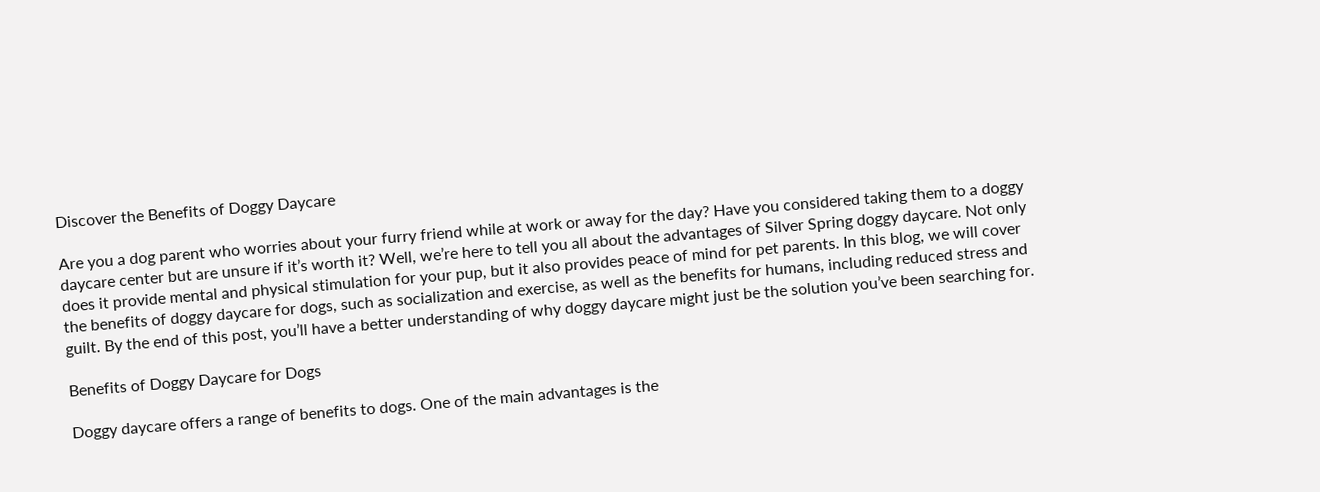Discover the Benefits of Doggy Daycare

Are you a dog parent who worries about your furry friend while at work or away for the day? Have you considered taking them to a doggy daycare center but are unsure if it’s worth it? Well, we’re here to tell you all about the advantages of Silver Spring doggy daycare. Not only does it provide mental and physical stimulation for your pup, but it also provides peace of mind for pet parents. In this blog, we will cover the benefits of doggy daycare for dogs, such as socialization and exercise, as well as the benefits for humans, including reduced stress and guilt. By the end of this post, you’ll have a better understanding of why doggy daycare might just be the solution you’ve been searching for.

Benefits of Doggy Daycare for Dogs

Doggy daycare offers a range of benefits to dogs. One of the main advantages is the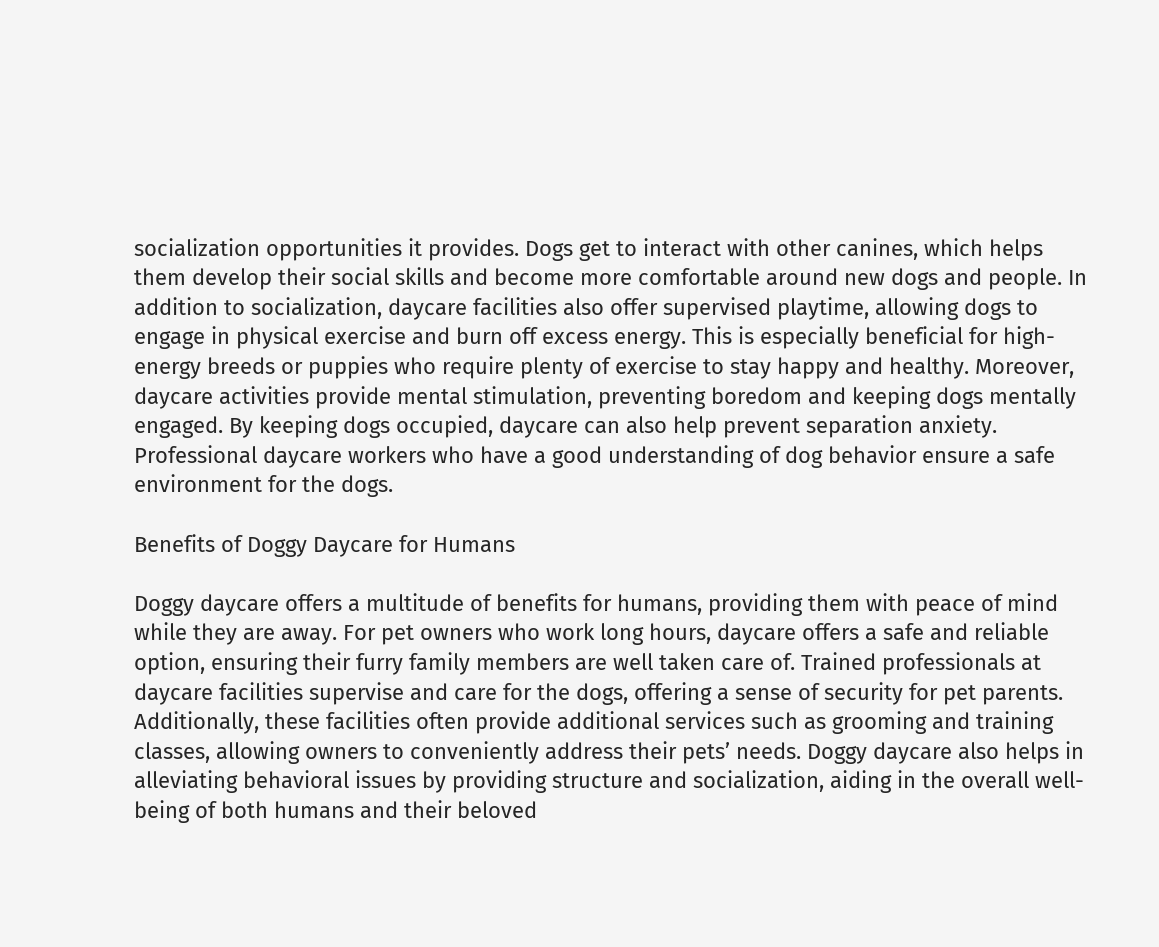socialization opportunities it provides. Dogs get to interact with other canines, which helps them develop their social skills and become more comfortable around new dogs and people. In addition to socialization, daycare facilities also offer supervised playtime, allowing dogs to engage in physical exercise and burn off excess energy. This is especially beneficial for high-energy breeds or puppies who require plenty of exercise to stay happy and healthy. Moreover, daycare activities provide mental stimulation, preventing boredom and keeping dogs mentally engaged. By keeping dogs occupied, daycare can also help prevent separation anxiety. Professional daycare workers who have a good understanding of dog behavior ensure a safe environment for the dogs.

Benefits of Doggy Daycare for Humans

Doggy daycare offers a multitude of benefits for humans, providing them with peace of mind while they are away. For pet owners who work long hours, daycare offers a safe and reliable option, ensuring their furry family members are well taken care of. Trained professionals at daycare facilities supervise and care for the dogs, offering a sense of security for pet parents. Additionally, these facilities often provide additional services such as grooming and training classes, allowing owners to conveniently address their pets’ needs. Doggy daycare also helps in alleviating behavioral issues by providing structure and socialization, aiding in the overall well-being of both humans and their beloved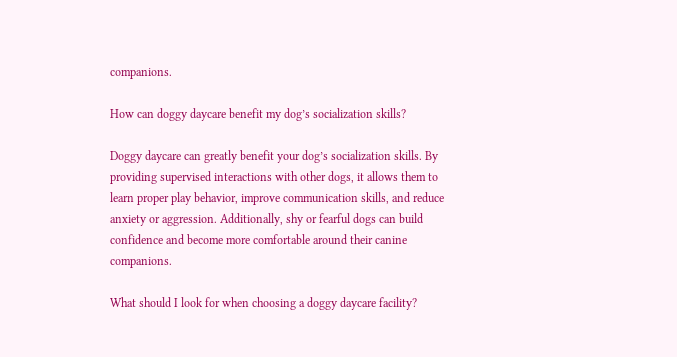companions.

How can doggy daycare benefit my dog’s socialization skills?

Doggy daycare can greatly benefit your dog’s socialization skills. By providing supervised interactions with other dogs, it allows them to learn proper play behavior, improve communication skills, and reduce anxiety or aggression. Additionally, shy or fearful dogs can build confidence and become more comfortable around their canine companions.

What should I look for when choosing a doggy daycare facility?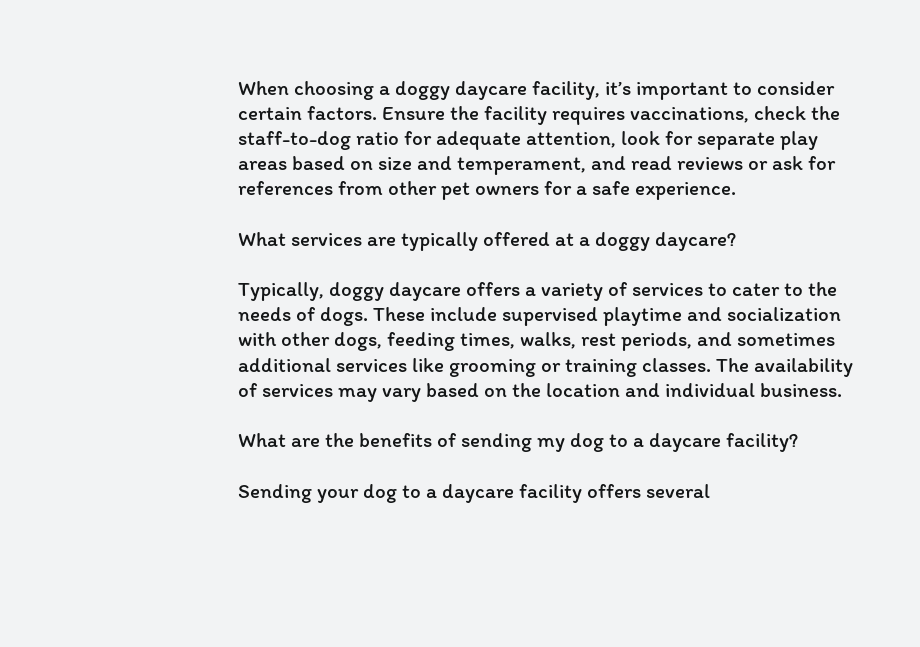When choosing a doggy daycare facility, it’s important to consider certain factors. Ensure the facility requires vaccinations, check the staff-to-dog ratio for adequate attention, look for separate play areas based on size and temperament, and read reviews or ask for references from other pet owners for a safe experience.

What services are typically offered at a doggy daycare?

Typically, doggy daycare offers a variety of services to cater to the needs of dogs. These include supervised playtime and socialization with other dogs, feeding times, walks, rest periods, and sometimes additional services like grooming or training classes. The availability of services may vary based on the location and individual business.

What are the benefits of sending my dog to a daycare facility?

Sending your dog to a daycare facility offers several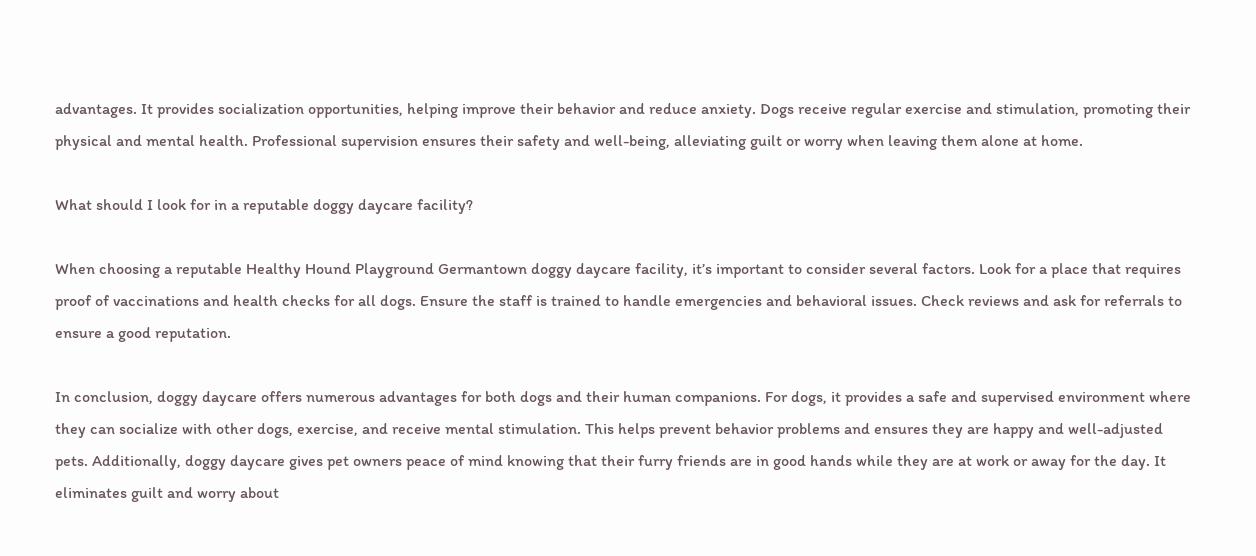advantages. It provides socialization opportunities, helping improve their behavior and reduce anxiety. Dogs receive regular exercise and stimulation, promoting their physical and mental health. Professional supervision ensures their safety and well-being, alleviating guilt or worry when leaving them alone at home.

What should I look for in a reputable doggy daycare facility?

When choosing a reputable Healthy Hound Playground Germantown doggy daycare facility, it’s important to consider several factors. Look for a place that requires proof of vaccinations and health checks for all dogs. Ensure the staff is trained to handle emergencies and behavioral issues. Check reviews and ask for referrals to ensure a good reputation.

In conclusion, doggy daycare offers numerous advantages for both dogs and their human companions. For dogs, it provides a safe and supervised environment where they can socialize with other dogs, exercise, and receive mental stimulation. This helps prevent behavior problems and ensures they are happy and well-adjusted pets. Additionally, doggy daycare gives pet owners peace of mind knowing that their furry friends are in good hands while they are at work or away for the day. It eliminates guilt and worry about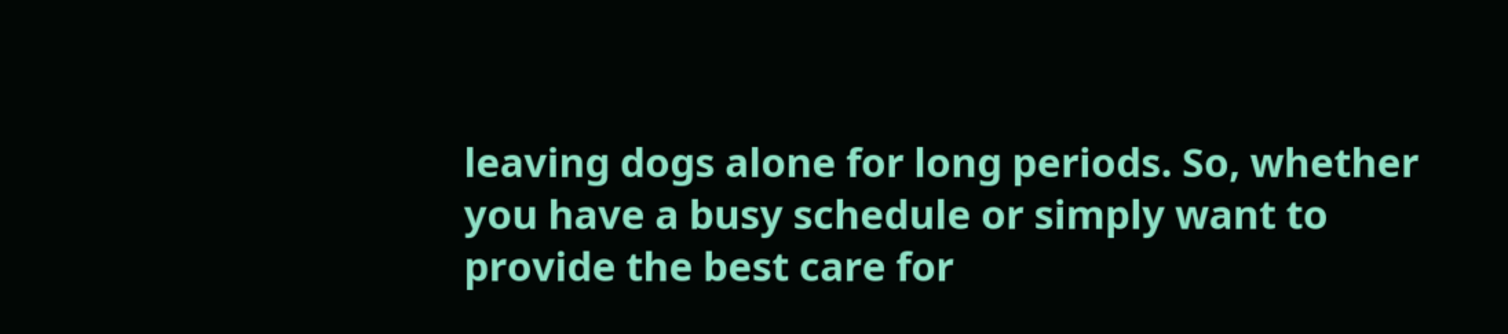leaving dogs alone for long periods. So, whether you have a busy schedule or simply want to provide the best care for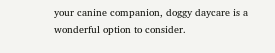your canine companion, doggy daycare is a wonderful option to consider.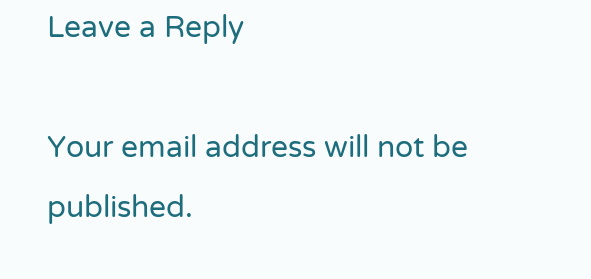Leave a Reply

Your email address will not be published.